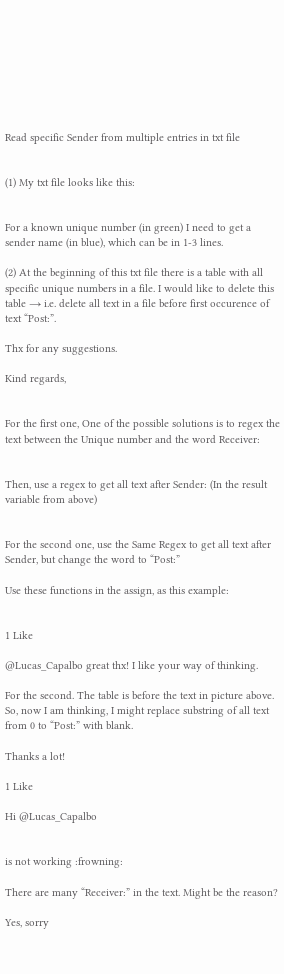Read specific Sender from multiple entries in txt file


(1) My txt file looks like this:


For a known unique number (in green) I need to get a sender name (in blue), which can be in 1-3 lines.

(2) At the beginning of this txt file there is a table with all specific unique numbers in a file. I would like to delete this table → i.e. delete all text in a file before first occurence of text “Post:”.

Thx for any suggestions.

Kind regards,


For the first one, One of the possible solutions is to regex the text between the Unique number and the word Receiver:


Then, use a regex to get all text after Sender: (In the result variable from above)


For the second one, use the Same Regex to get all text after Sender, but change the word to “Post:”

Use these functions in the assign, as this example:


1 Like

@Lucas_Capalbo great thx! I like your way of thinking.

For the second. The table is before the text in picture above.
So, now I am thinking, I might replace substring of all text from 0 to “Post:” with blank.

Thanks a lot!

1 Like

Hi @Lucas_Capalbo


is not working :frowning:

There are many “Receiver:” in the text. Might be the reason?

Yes, sorry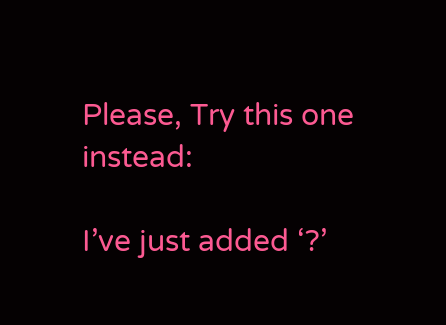Please, Try this one instead:

I’ve just added ‘?’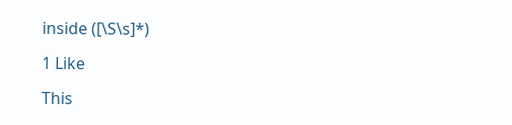inside ([\S\s]*)

1 Like

This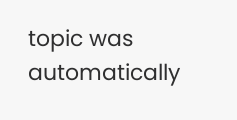topic was automatically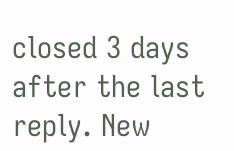closed 3 days after the last reply. New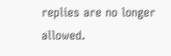replies are no longer allowed.